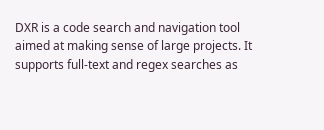DXR is a code search and navigation tool aimed at making sense of large projects. It supports full-text and regex searches as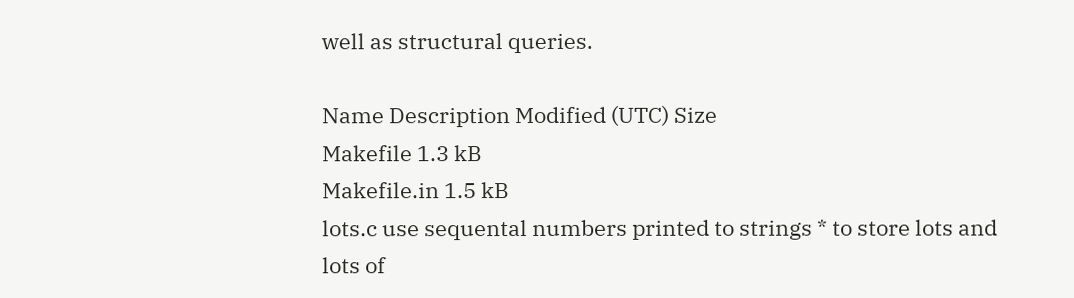well as structural queries.

Name Description Modified (UTC) Size
Makefile 1.3 kB
Makefile.in 1.5 kB
lots.c use sequental numbers printed to strings * to store lots and lots of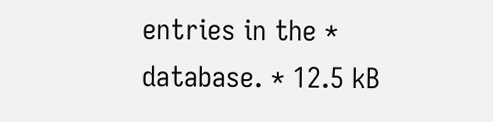entries in the * database. * 12.5 kB